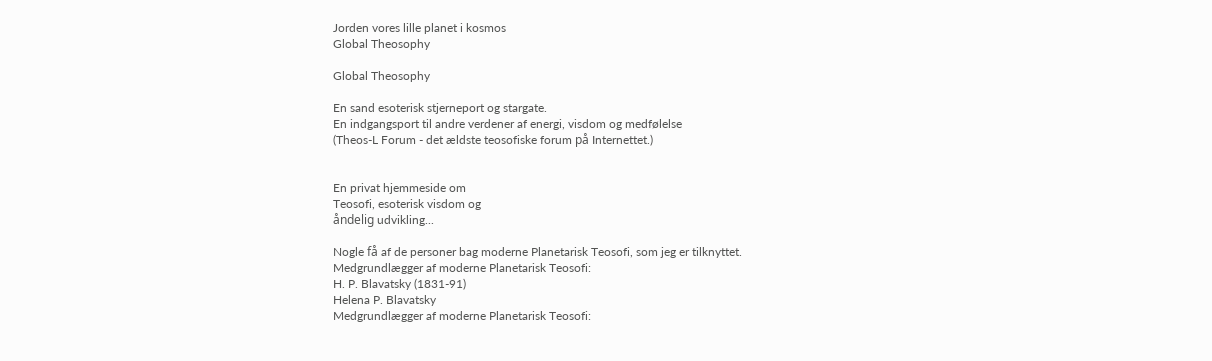Jorden vores lille planet i kosmos
Global Theosophy

Global Theosophy

En sand esoterisk stjerneport og stargate.
En indgangsport til andre verdener af energi, visdom og medfølelse
(Theos-L Forum - det ældste teosofiske forum på Internettet.)


En privat hjemmeside om
Teosofi, esoterisk visdom og
åndelig udvikling...

Nogle få af de personer bag moderne Planetarisk Teosofi, som jeg er tilknyttet.
Medgrundlægger af moderne Planetarisk Teosofi:
H. P. Blavatsky (1831-91)
Helena P. Blavatsky
Medgrundlægger af moderne Planetarisk Teosofi: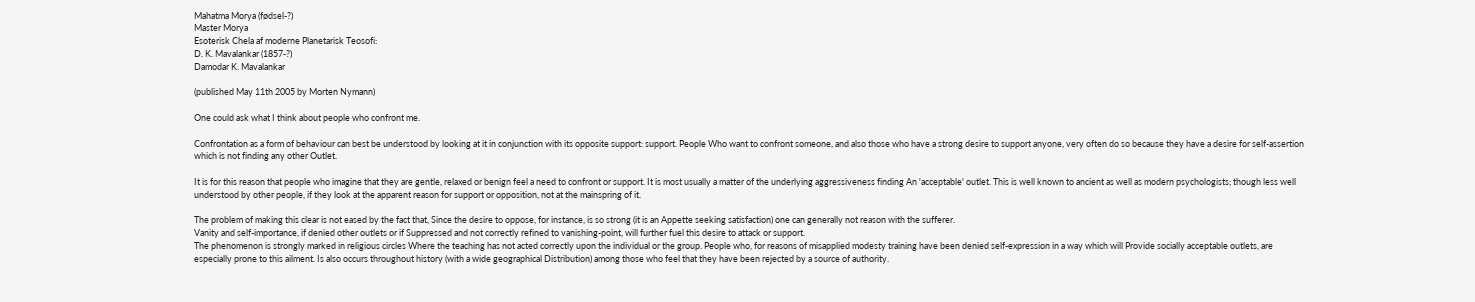Mahatma Morya (fødsel-?)
Master Morya
Esoterisk Chela af moderne Planetarisk Teosofi:
D. K. Mavalankar (1857-?)
Damodar K. Mavalankar

(published May 11th 2005 by Morten Nymann)

One could ask what I think about people who confront me.

Confrontation as a form of behaviour can best be understood by looking at it in conjunction with its opposite support: support. People Who want to confront someone, and also those who have a strong desire to support anyone, very often do so because they have a desire for self-assertion which is not finding any other Outlet.

It is for this reason that people who imagine that they are gentle, relaxed or benign feel a need to confront or support. It is most usually a matter of the underlying aggressiveness finding An 'acceptable' outlet. This is well known to ancient as well as modern psychologists; though less well understood by other people, if they look at the apparent reason for support or opposition, not at the mainspring of it.

The problem of making this clear is not eased by the fact that, Since the desire to oppose, for instance, is so strong (it is an Appette seeking satisfaction) one can generally not reason with the sufferer.
Vanity and self-importance, if denied other outlets or if Suppressed and not correctly refined to vanishing-point, will further fuel this desire to attack or support.
The phenomenon is strongly marked in religious circles Where the teaching has not acted correctly upon the individual or the group. People who, for reasons of misapplied modesty training have been denied self-expression in a way which will Provide socially acceptable outlets, are especially prone to this ailment. Is also occurs throughout history (with a wide geographical Distribution) among those who feel that they have been rejected by a source of authority.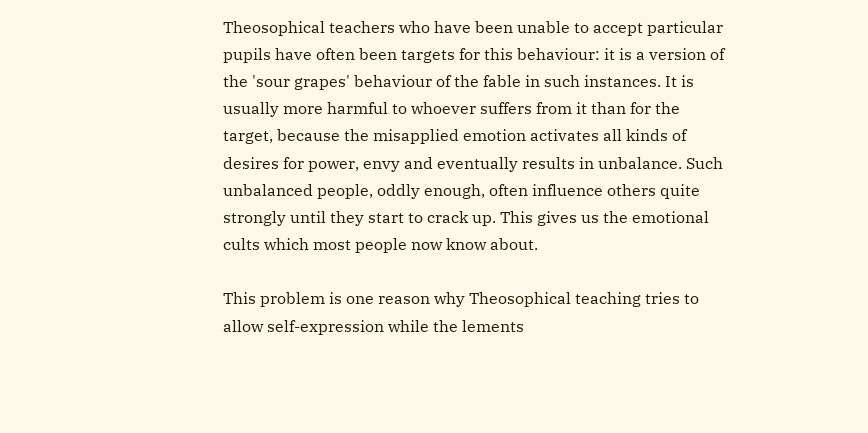Theosophical teachers who have been unable to accept particular pupils have often been targets for this behaviour: it is a version of the 'sour grapes' behaviour of the fable in such instances. It is usually more harmful to whoever suffers from it than for the target, because the misapplied emotion activates all kinds of desires for power, envy and eventually results in unbalance. Such unbalanced people, oddly enough, often influence others quite strongly until they start to crack up. This gives us the emotional cults which most people now know about.

This problem is one reason why Theosophical teaching tries to allow self-expression while the lements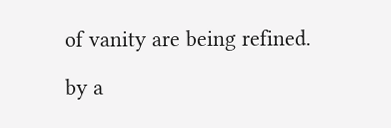of vanity are being refined.

by a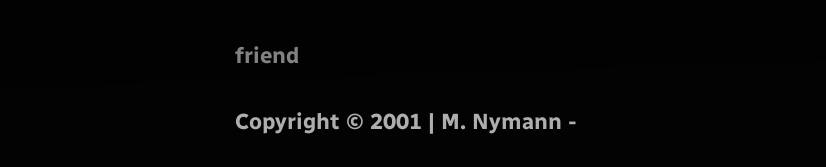friend

Copyright © 2001 | M. Nymann -